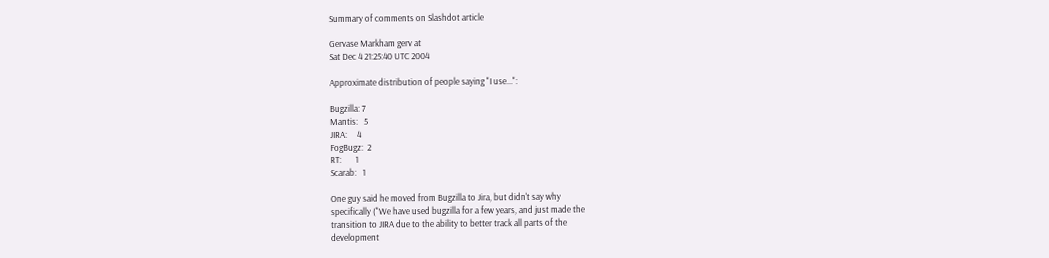Summary of comments on Slashdot article

Gervase Markham gerv at
Sat Dec 4 21:25:40 UTC 2004

Approximate distribution of people saying "I use...":

Bugzilla: 7
Mantis:   5
JIRA:     4
FogBugz:  2
RT:       1
Scarab:   1

One guy said he moved from Bugzilla to Jira, but didn't say why
specifically ("We have used bugzilla for a few years, and just made the
transition to JIRA due to the ability to better track all parts of the
development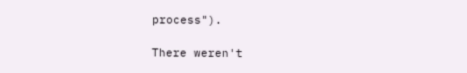process").

There weren't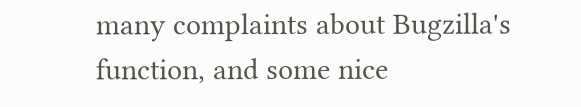many complaints about Bugzilla's function, and some nice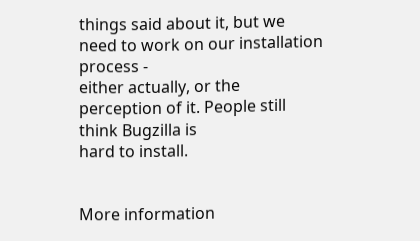things said about it, but we need to work on our installation process -
either actually, or the perception of it. People still think Bugzilla is
hard to install.


More information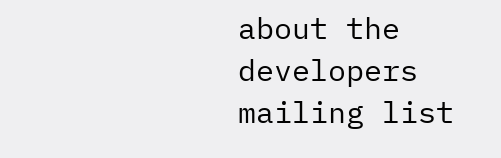about the developers mailing list